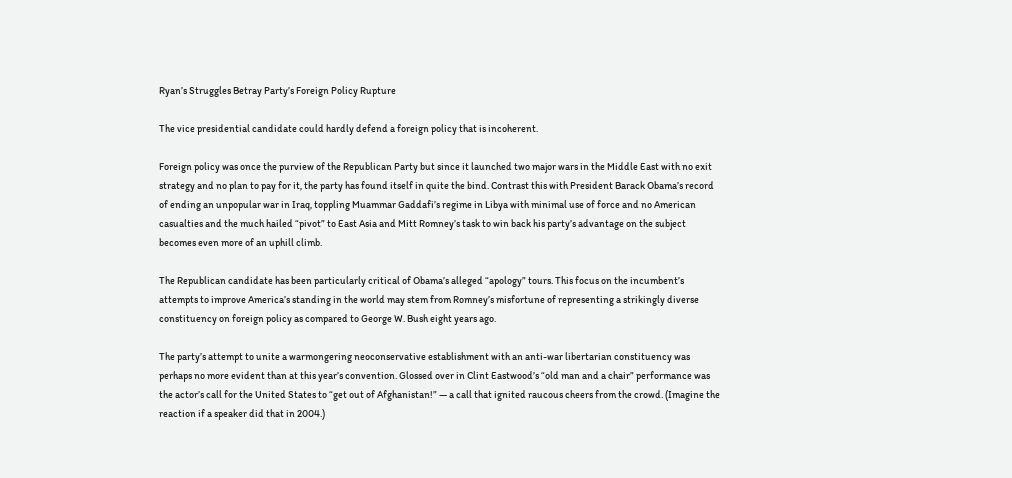Ryan’s Struggles Betray Party’s Foreign Policy Rupture

The vice presidential candidate could hardly defend a foreign policy that is incoherent.

Foreign policy was once the purview of the Republican Party but since it launched two major wars in the Middle East with no exit strategy and no plan to pay for it, the party has found itself in quite the bind. Contrast this with President Barack Obama’s record of ending an unpopular war in Iraq, toppling Muammar Gaddafi’s regime in Libya with minimal use of force and no American casualties and the much hailed “pivot” to East Asia and Mitt Romney’s task to win back his party’s advantage on the subject becomes even more of an uphill climb.

The Republican candidate has been particularly critical of Obama’s alleged “apology” tours. This focus on the incumbent’s attempts to improve America’s standing in the world may stem from Romney’s misfortune of representing a strikingly diverse constituency on foreign policy as compared to George W. Bush eight years ago.

The party’s attempt to unite a warmongering neoconservative establishment with an anti-war libertarian constituency was perhaps no more evident than at this year’s convention. Glossed over in Clint Eastwood’s “old man and a chair” performance was the actor’s call for the United States to “get out of Afghanistan!” — a call that ignited raucous cheers from the crowd. (Imagine the reaction if a speaker did that in 2004.)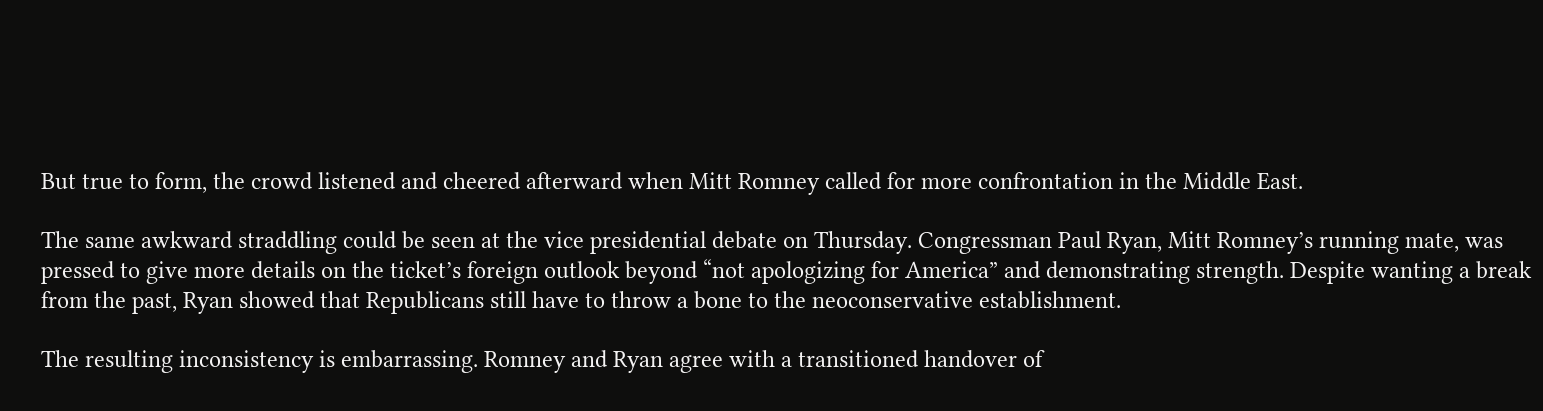But true to form, the crowd listened and cheered afterward when Mitt Romney called for more confrontation in the Middle East.

The same awkward straddling could be seen at the vice presidential debate on Thursday. Congressman Paul Ryan, Mitt Romney’s running mate, was pressed to give more details on the ticket’s foreign outlook beyond “not apologizing for America” and demonstrating strength. Despite wanting a break from the past, Ryan showed that Republicans still have to throw a bone to the neoconservative establishment.

The resulting inconsistency is embarrassing. Romney and Ryan agree with a transitioned handover of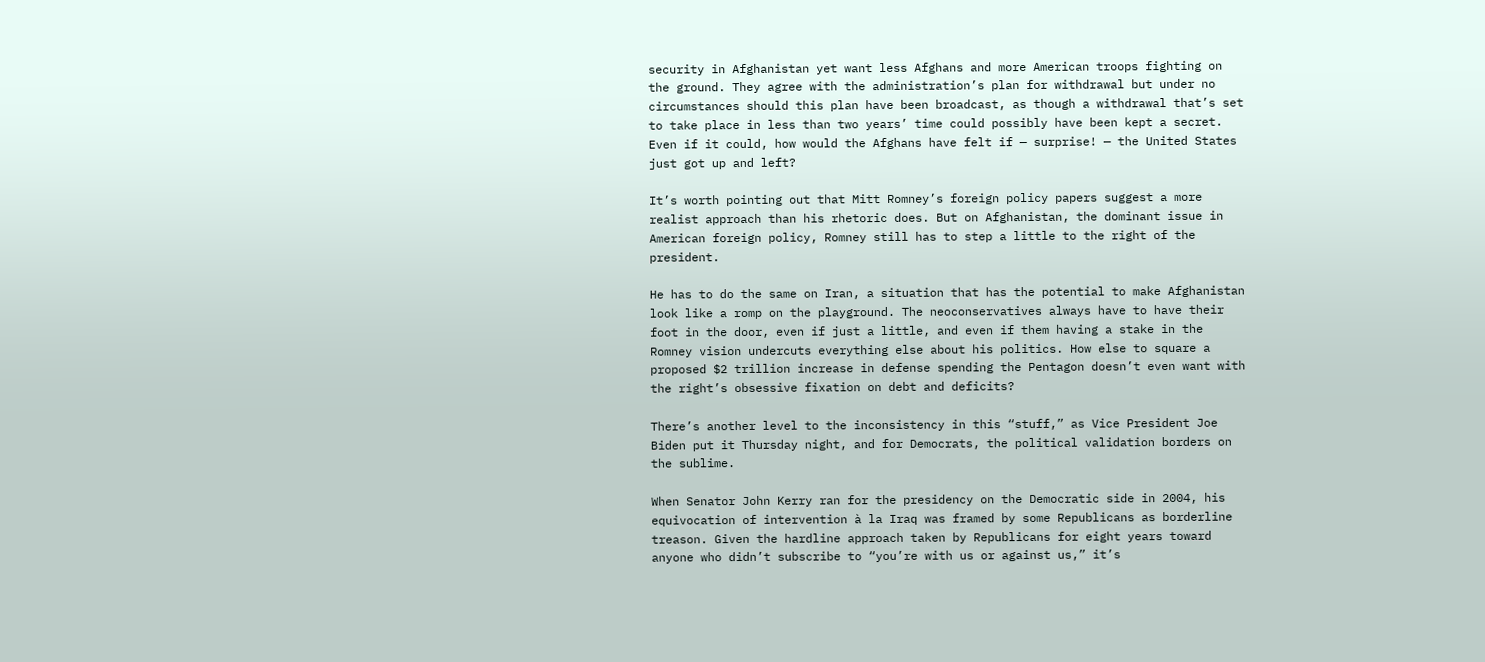security in Afghanistan yet want less Afghans and more American troops fighting on the ground. They agree with the administration’s plan for withdrawal but under no circumstances should this plan have been broadcast, as though a withdrawal that’s set to take place in less than two years’ time could possibly have been kept a secret. Even if it could, how would the Afghans have felt if — surprise! — the United States just got up and left?

It’s worth pointing out that Mitt Romney’s foreign policy papers suggest a more realist approach than his rhetoric does. But on Afghanistan, the dominant issue in American foreign policy, Romney still has to step a little to the right of the president.

He has to do the same on Iran, a situation that has the potential to make Afghanistan look like a romp on the playground. The neoconservatives always have to have their foot in the door, even if just a little, and even if them having a stake in the Romney vision undercuts everything else about his politics. How else to square a proposed $2 trillion increase in defense spending the Pentagon doesn’t even want with the right’s obsessive fixation on debt and deficits?

There’s another level to the inconsistency in this “stuff,” as Vice President Joe Biden put it Thursday night, and for Democrats, the political validation borders on the sublime.

When Senator John Kerry ran for the presidency on the Democratic side in 2004, his equivocation of intervention à la Iraq was framed by some Republicans as borderline treason. Given the hardline approach taken by Republicans for eight years toward anyone who didn’t subscribe to “you’re with us or against us,” it’s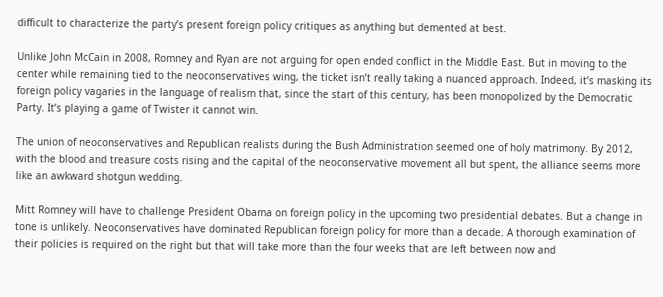difficult to characterize the party’s present foreign policy critiques as anything but demented at best.

Unlike John McCain in 2008, Romney and Ryan are not arguing for open ended conflict in the Middle East. But in moving to the center while remaining tied to the neoconservatives wing, the ticket isn’t really taking a nuanced approach. Indeed, it’s masking its foreign policy vagaries in the language of realism that, since the start of this century, has been monopolized by the Democratic Party. It’s playing a game of Twister it cannot win.

The union of neoconservatives and Republican realists during the Bush Administration seemed one of holy matrimony. By 2012, with the blood and treasure costs rising and the capital of the neoconservative movement all but spent, the alliance seems more like an awkward shotgun wedding.

Mitt Romney will have to challenge President Obama on foreign policy in the upcoming two presidential debates. But a change in tone is unlikely. Neoconservatives have dominated Republican foreign policy for more than a decade. A thorough examination of their policies is required on the right but that will take more than the four weeks that are left between now and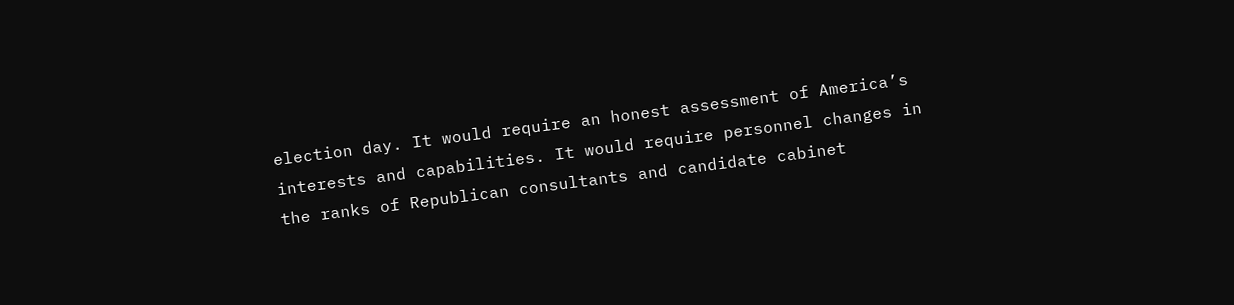election day. It would require an honest assessment of America’s interests and capabilities. It would require personnel changes in the ranks of Republican consultants and candidate cabinet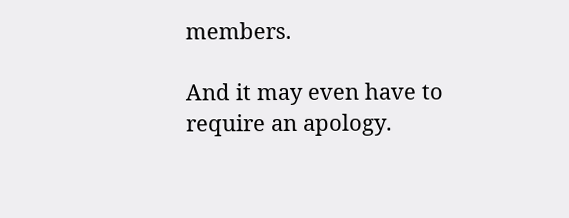members.

And it may even have to require an apology.